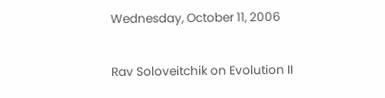Wednesday, October 11, 2006

Rav Soloveitchik on Evolution II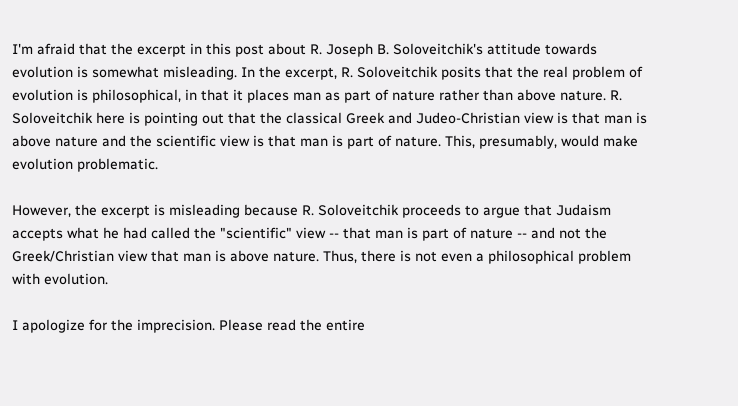I'm afraid that the excerpt in this post about R. Joseph B. Soloveitchik's attitude towards evolution is somewhat misleading. In the excerpt, R. Soloveitchik posits that the real problem of evolution is philosophical, in that it places man as part of nature rather than above nature. R. Soloveitchik here is pointing out that the classical Greek and Judeo-Christian view is that man is above nature and the scientific view is that man is part of nature. This, presumably, would make evolution problematic.

However, the excerpt is misleading because R. Soloveitchik proceeds to argue that Judaism accepts what he had called the "scientific" view -- that man is part of nature -- and not the Greek/Christian view that man is above nature. Thus, there is not even a philosophical problem with evolution.

I apologize for the imprecision. Please read the entire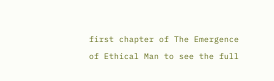first chapter of The Emergence of Ethical Man to see the full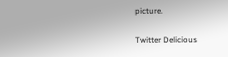picture.

Twitter Delicious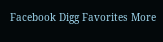Facebook Digg Favorites More